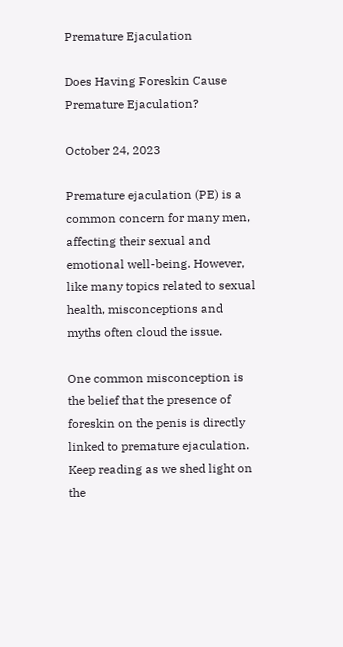Premature Ejaculation

Does Having Foreskin Cause Premature Ejaculation?

October 24, 2023

Premature ejaculation (PE) is a common concern for many men, affecting their sexual and emotional well-being. However, like many topics related to sexual health, misconceptions and myths often cloud the issue.

One common misconception is the belief that the presence of foreskin on the penis is directly linked to premature ejaculation. Keep reading as we shed light on the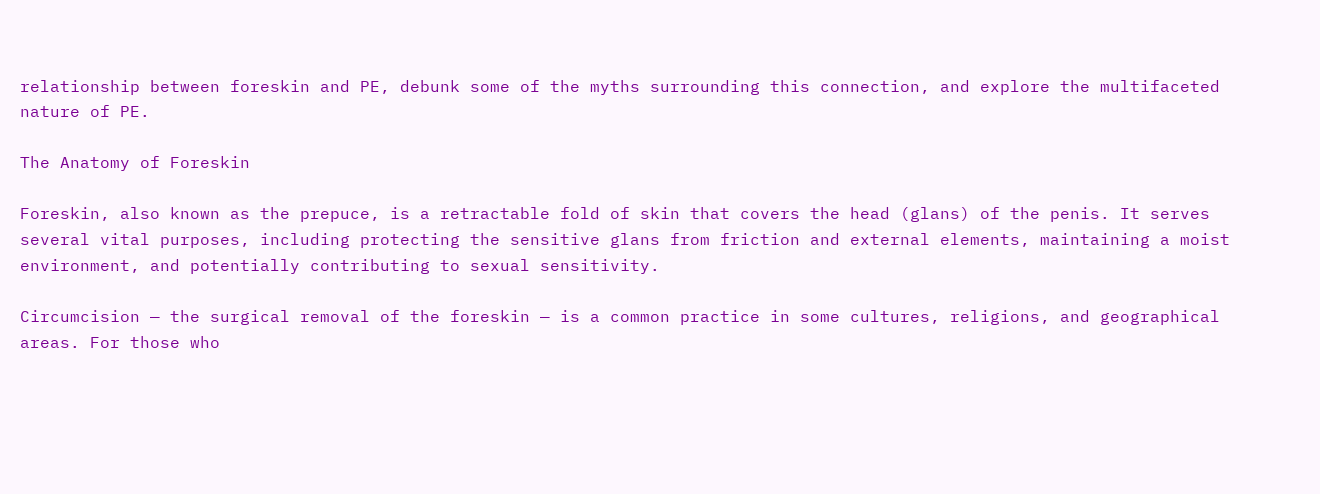relationship between foreskin and PE, debunk some of the myths surrounding this connection, and explore the multifaceted nature of PE.

The Anatomy of Foreskin

Foreskin, also known as the prepuce, is a retractable fold of skin that covers the head (glans) of the penis. It serves several vital purposes, including protecting the sensitive glans from friction and external elements, maintaining a moist environment, and potentially contributing to sexual sensitivity.

Circumcision — the surgical removal of the foreskin — is a common practice in some cultures, religions, and geographical areas. For those who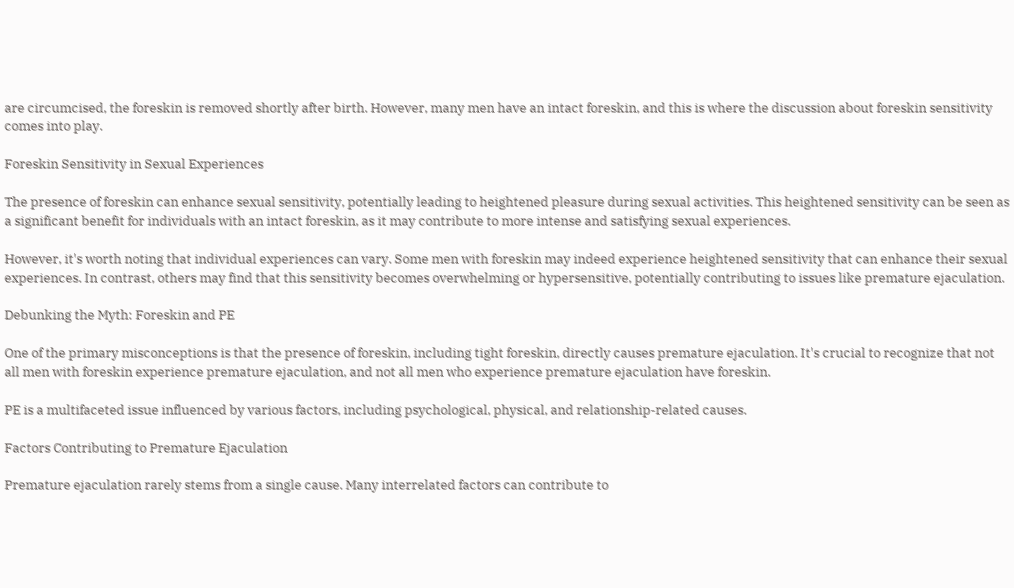are circumcised, the foreskin is removed shortly after birth. However, many men have an intact foreskin, and this is where the discussion about foreskin sensitivity comes into play.

Foreskin Sensitivity in Sexual Experiences

The presence of foreskin can enhance sexual sensitivity, potentially leading to heightened pleasure during sexual activities. This heightened sensitivity can be seen as a significant benefit for individuals with an intact foreskin, as it may contribute to more intense and satisfying sexual experiences.

However, it's worth noting that individual experiences can vary. Some men with foreskin may indeed experience heightened sensitivity that can enhance their sexual experiences. In contrast, others may find that this sensitivity becomes overwhelming or hypersensitive, potentially contributing to issues like premature ejaculation.

Debunking the Myth: Foreskin and PE

One of the primary misconceptions is that the presence of foreskin, including tight foreskin, directly causes premature ejaculation. It's crucial to recognize that not all men with foreskin experience premature ejaculation, and not all men who experience premature ejaculation have foreskin.

PE is a multifaceted issue influenced by various factors, including psychological, physical, and relationship-related causes.

Factors Contributing to Premature Ejaculation

Premature ejaculation rarely stems from a single cause. Many interrelated factors can contribute to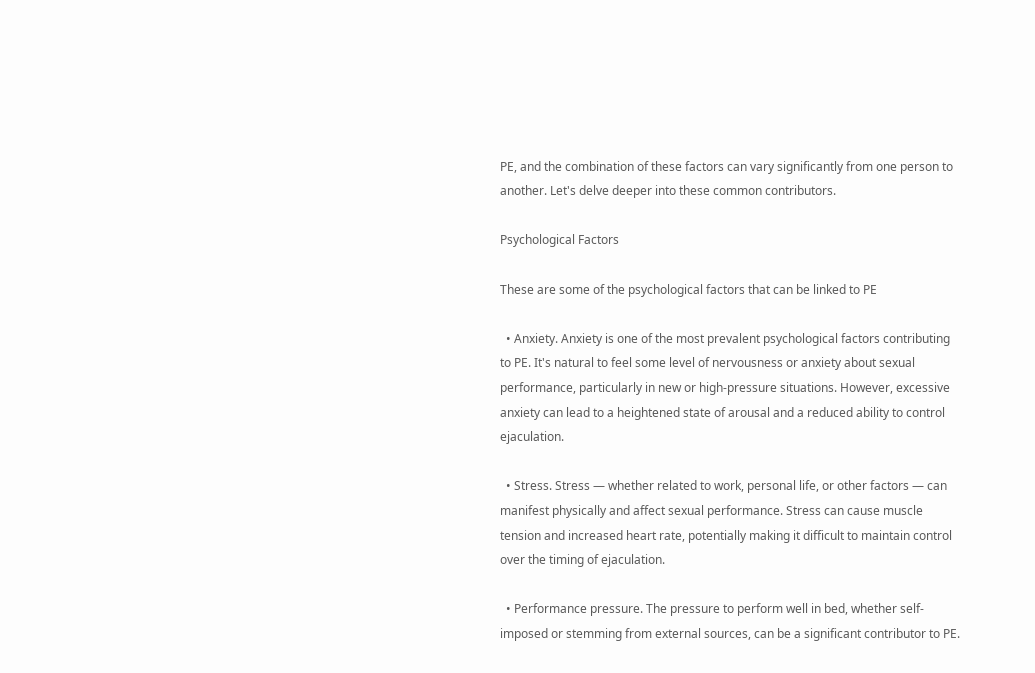PE, and the combination of these factors can vary significantly from one person to another. Let's delve deeper into these common contributors.

Psychological Factors

These are some of the psychological factors that can be linked to PE

  • Anxiety. Anxiety is one of the most prevalent psychological factors contributing to PE. It's natural to feel some level of nervousness or anxiety about sexual performance, particularly in new or high-pressure situations. However, excessive anxiety can lead to a heightened state of arousal and a reduced ability to control ejaculation.

  • Stress. Stress — whether related to work, personal life, or other factors — can manifest physically and affect sexual performance. Stress can cause muscle tension and increased heart rate, potentially making it difficult to maintain control over the timing of ejaculation.

  • Performance pressure. The pressure to perform well in bed, whether self-imposed or stemming from external sources, can be a significant contributor to PE.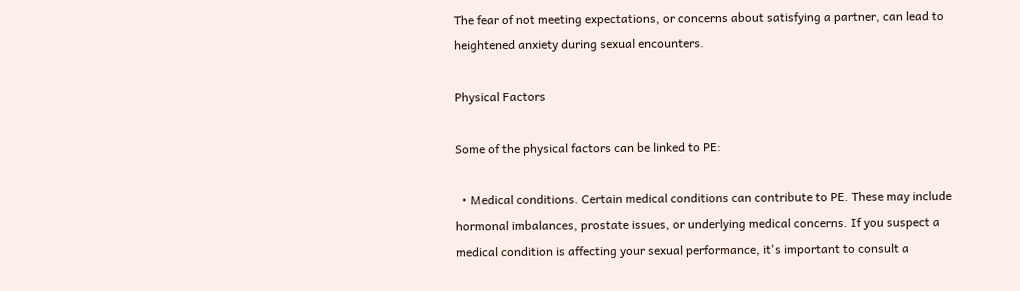The fear of not meeting expectations, or concerns about satisfying a partner, can lead to heightened anxiety during sexual encounters.

Physical Factors

Some of the physical factors can be linked to PE:

  • Medical conditions. Certain medical conditions can contribute to PE. These may include hormonal imbalances, prostate issues, or underlying medical concerns. If you suspect a medical condition is affecting your sexual performance, it's important to consult a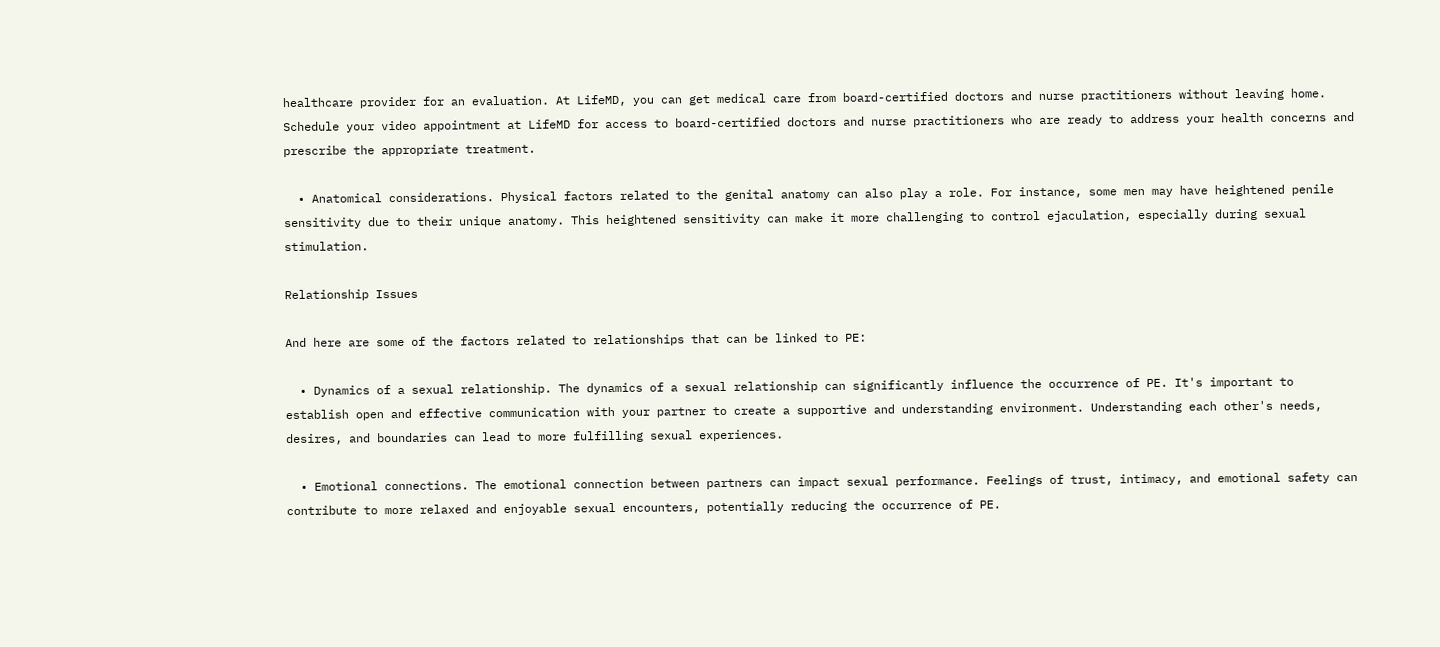healthcare provider for an evaluation. At LifeMD, you can get medical care from board-certified doctors and nurse practitioners without leaving home. Schedule your video appointment at LifeMD for access to board-certified doctors and nurse practitioners who are ready to address your health concerns and prescribe the appropriate treatment.

  • Anatomical considerations. Physical factors related to the genital anatomy can also play a role. For instance, some men may have heightened penile sensitivity due to their unique anatomy. This heightened sensitivity can make it more challenging to control ejaculation, especially during sexual stimulation.

Relationship Issues

And here are some of the factors related to relationships that can be linked to PE:

  • Dynamics of a sexual relationship. The dynamics of a sexual relationship can significantly influence the occurrence of PE. It's important to establish open and effective communication with your partner to create a supportive and understanding environment. Understanding each other's needs, desires, and boundaries can lead to more fulfilling sexual experiences.

  • Emotional connections. The emotional connection between partners can impact sexual performance. Feelings of trust, intimacy, and emotional safety can contribute to more relaxed and enjoyable sexual encounters, potentially reducing the occurrence of PE.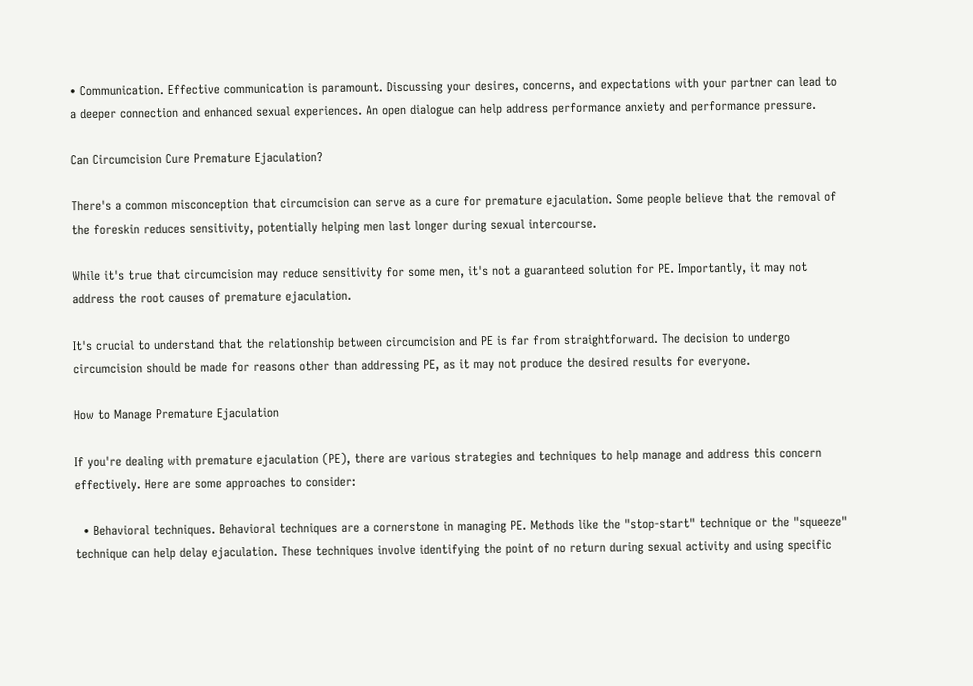• Communication. Effective communication is paramount. Discussing your desires, concerns, and expectations with your partner can lead to a deeper connection and enhanced sexual experiences. An open dialogue can help address performance anxiety and performance pressure.

Can Circumcision Cure Premature Ejaculation?

There's a common misconception that circumcision can serve as a cure for premature ejaculation. Some people believe that the removal of the foreskin reduces sensitivity, potentially helping men last longer during sexual intercourse.

While it's true that circumcision may reduce sensitivity for some men, it's not a guaranteed solution for PE. Importantly, it may not address the root causes of premature ejaculation.

It's crucial to understand that the relationship between circumcision and PE is far from straightforward. The decision to undergo circumcision should be made for reasons other than addressing PE, as it may not produce the desired results for everyone.

How to Manage Premature Ejaculation

If you're dealing with premature ejaculation (PE), there are various strategies and techniques to help manage and address this concern effectively. Here are some approaches to consider:

  • Behavioral techniques. Behavioral techniques are a cornerstone in managing PE. Methods like the "stop-start" technique or the "squeeze" technique can help delay ejaculation. These techniques involve identifying the point of no return during sexual activity and using specific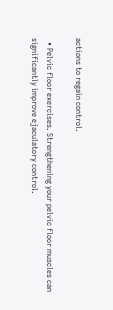actions to regain control.

  • Pelvic floor exercises. Strengthening your pelvic floor muscles can significantly improve ejaculatory control.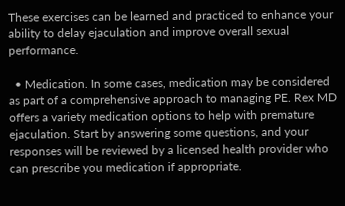These exercises can be learned and practiced to enhance your ability to delay ejaculation and improve overall sexual performance.

  • Medication. In some cases, medication may be considered as part of a comprehensive approach to managing PE. Rex MD offers a variety medication options to help with premature ejaculation. Start by answering some questions, and your responses will be reviewed by a licensed health provider who can prescribe you medication if appropriate.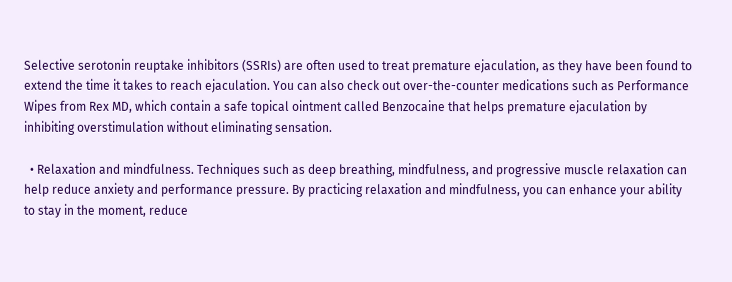Selective serotonin reuptake inhibitors (SSRIs) are often used to treat premature ejaculation, as they have been found to extend the time it takes to reach ejaculation. You can also check out over-the-counter medications such as Performance Wipes from Rex MD, which contain a safe topical ointment called Benzocaine that helps premature ejaculation by inhibiting overstimulation without eliminating sensation.

  • Relaxation and mindfulness. Techniques such as deep breathing, mindfulness, and progressive muscle relaxation can help reduce anxiety and performance pressure. By practicing relaxation and mindfulness, you can enhance your ability to stay in the moment, reduce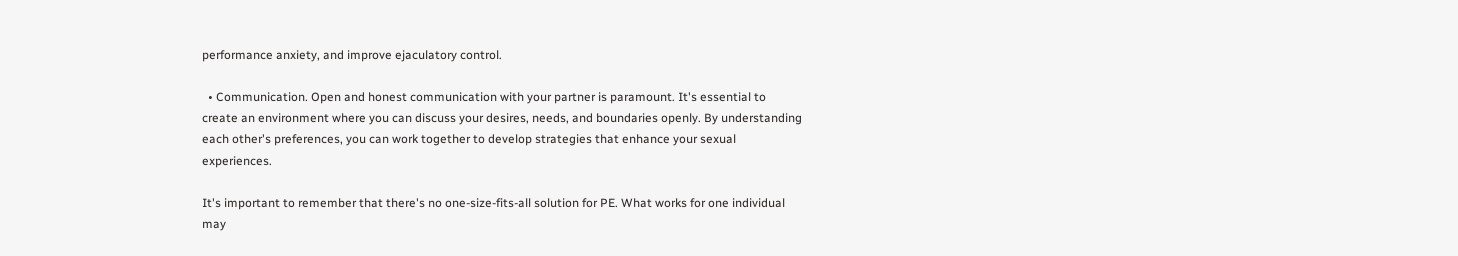performance anxiety, and improve ejaculatory control.

  • Communication. Open and honest communication with your partner is paramount. It's essential to create an environment where you can discuss your desires, needs, and boundaries openly. By understanding each other's preferences, you can work together to develop strategies that enhance your sexual experiences.

It's important to remember that there's no one-size-fits-all solution for PE. What works for one individual may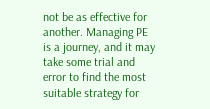not be as effective for another. Managing PE is a journey, and it may take some trial and error to find the most suitable strategy for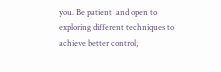you. Be patient  and open to exploring different techniques to achieve better control,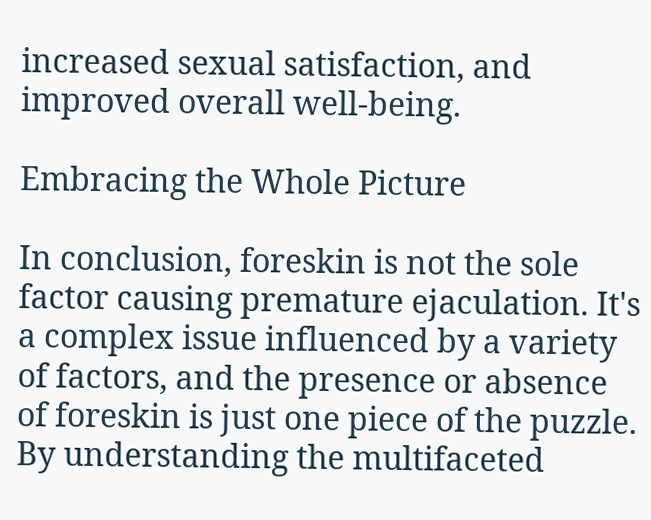increased sexual satisfaction, and improved overall well-being.

Embracing the Whole Picture

In conclusion, foreskin is not the sole factor causing premature ejaculation. It's a complex issue influenced by a variety of factors, and the presence or absence of foreskin is just one piece of the puzzle. By understanding the multifaceted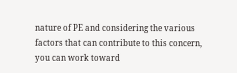nature of PE and considering the various factors that can contribute to this concern, you can work toward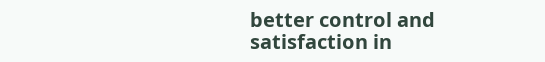better control and satisfaction in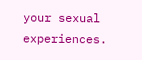your sexual experiences.